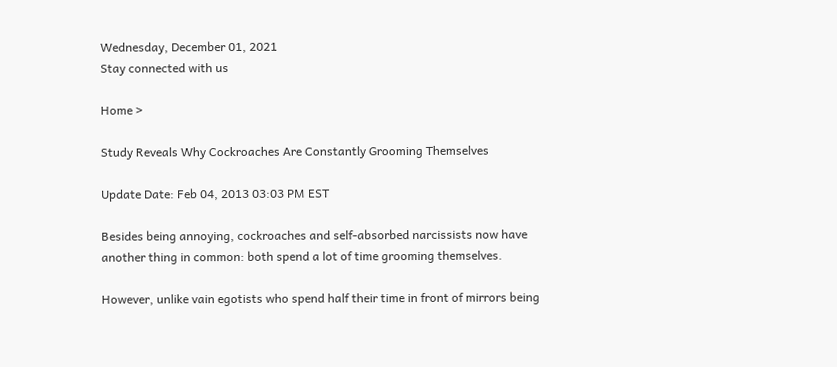Wednesday, December 01, 2021
Stay connected with us

Home >

Study Reveals Why Cockroaches Are Constantly Grooming Themselves

Update Date: Feb 04, 2013 03:03 PM EST

Besides being annoying, cockroaches and self-absorbed narcissists now have another thing in common: both spend a lot of time grooming themselves.

However, unlike vain egotists who spend half their time in front of mirrors being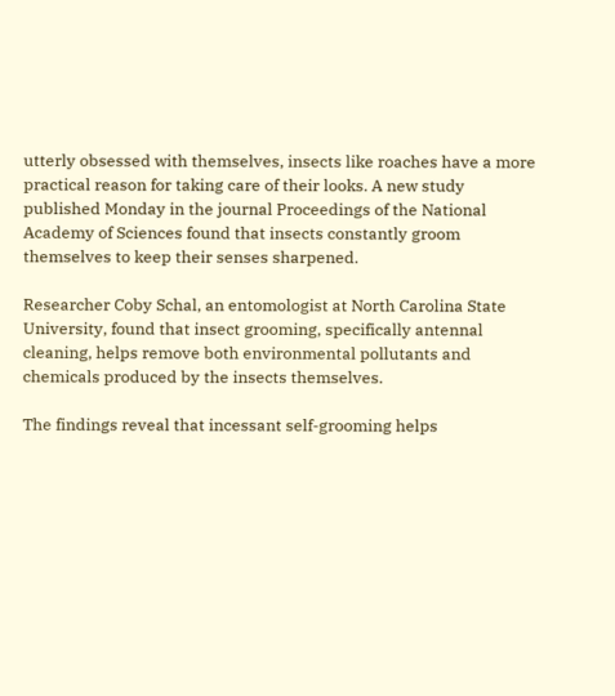utterly obsessed with themselves, insects like roaches have a more practical reason for taking care of their looks. A new study published Monday in the journal Proceedings of the National Academy of Sciences found that insects constantly groom themselves to keep their senses sharpened.

Researcher Coby Schal, an entomologist at North Carolina State University, found that insect grooming, specifically antennal cleaning, helps remove both environmental pollutants and chemicals produced by the insects themselves.

The findings reveal that incessant self-grooming helps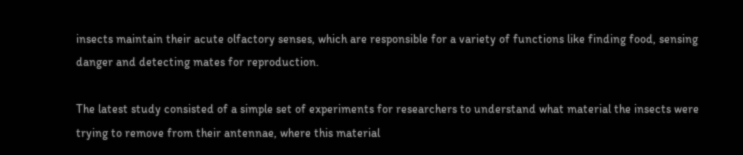insects maintain their acute olfactory senses, which are responsible for a variety of functions like finding food, sensing danger and detecting mates for reproduction.

The latest study consisted of a simple set of experiments for researchers to understand what material the insects were trying to remove from their antennae, where this material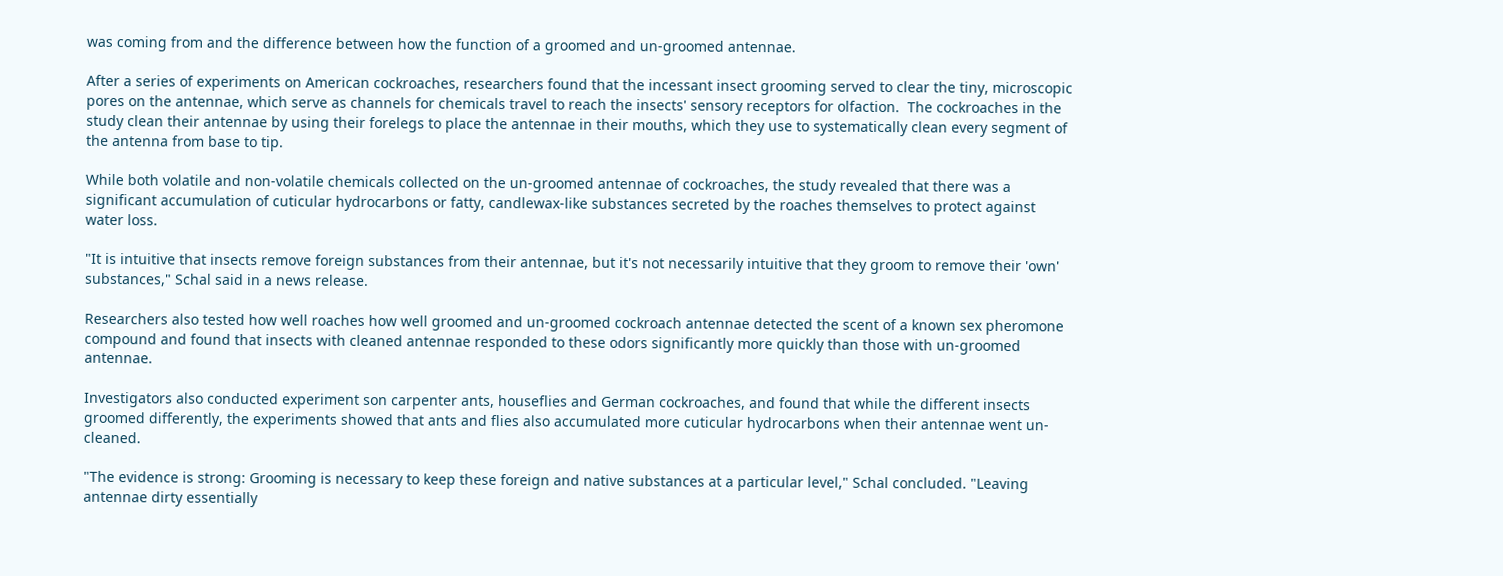was coming from and the difference between how the function of a groomed and un-groomed antennae.

After a series of experiments on American cockroaches, researchers found that the incessant insect grooming served to clear the tiny, microscopic pores on the antennae, which serve as channels for chemicals travel to reach the insects' sensory receptors for olfaction.  The cockroaches in the study clean their antennae by using their forelegs to place the antennae in their mouths, which they use to systematically clean every segment of the antenna from base to tip.

While both volatile and non-volatile chemicals collected on the un-groomed antennae of cockroaches, the study revealed that there was a significant accumulation of cuticular hydrocarbons or fatty, candlewax-like substances secreted by the roaches themselves to protect against water loss.

"It is intuitive that insects remove foreign substances from their antennae, but it's not necessarily intuitive that they groom to remove their 'own' substances," Schal said in a news release.

Researchers also tested how well roaches how well groomed and un-groomed cockroach antennae detected the scent of a known sex pheromone compound and found that insects with cleaned antennae responded to these odors significantly more quickly than those with un-groomed antennae.

Investigators also conducted experiment son carpenter ants, houseflies and German cockroaches, and found that while the different insects groomed differently, the experiments showed that ants and flies also accumulated more cuticular hydrocarbons when their antennae went un-cleaned.

"The evidence is strong: Grooming is necessary to keep these foreign and native substances at a particular level," Schal concluded. "Leaving antennae dirty essentially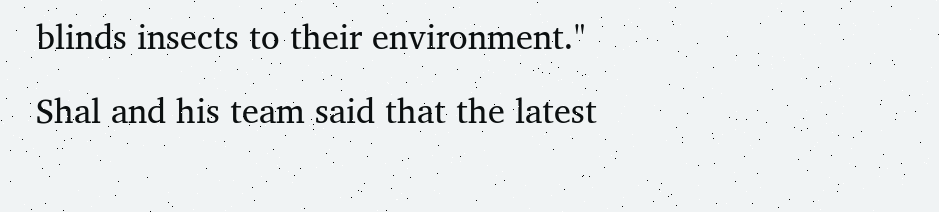blinds insects to their environment."

Shal and his team said that the latest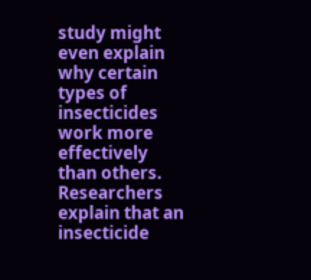study might even explain why certain types of insecticides work more effectively than others. Researchers explain that an insecticide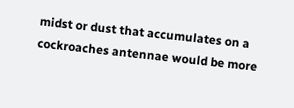midst or dust that accumulates on a cockroaches antennae would be more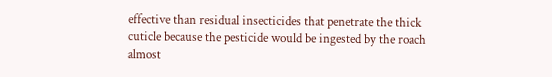effective than residual insecticides that penetrate the thick cuticle because the pesticide would be ingested by the roach almost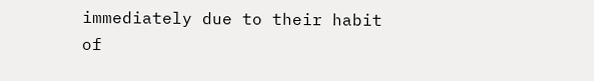immediately due to their habit of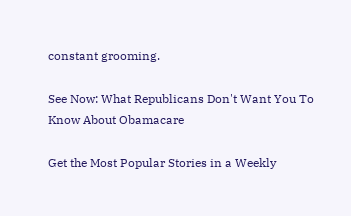constant grooming.

See Now: What Republicans Don't Want You To Know About Obamacare

Get the Most Popular Stories in a Weekly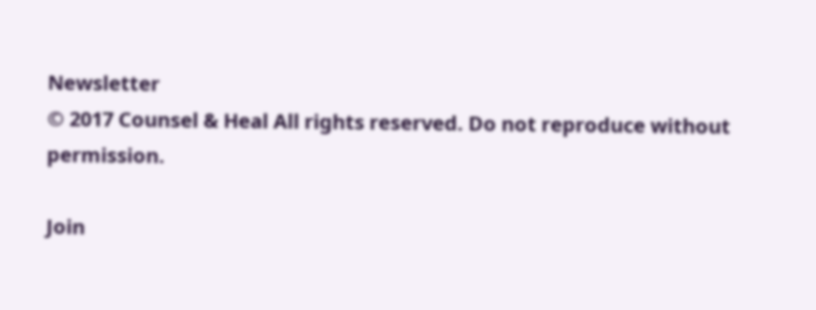Newsletter
© 2017 Counsel & Heal All rights reserved. Do not reproduce without permission.

Join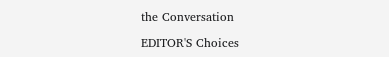the Conversation

EDITOR'S Choices